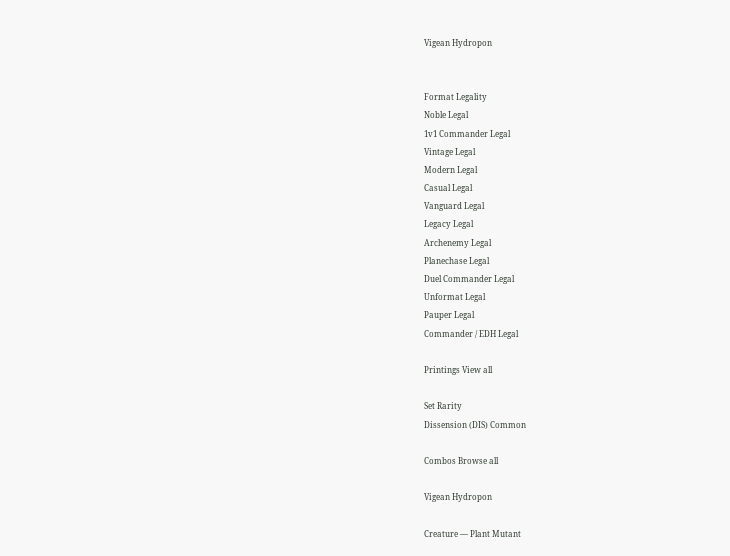Vigean Hydropon


Format Legality
Noble Legal
1v1 Commander Legal
Vintage Legal
Modern Legal
Casual Legal
Vanguard Legal
Legacy Legal
Archenemy Legal
Planechase Legal
Duel Commander Legal
Unformat Legal
Pauper Legal
Commander / EDH Legal

Printings View all

Set Rarity
Dissension (DIS) Common

Combos Browse all

Vigean Hydropon

Creature — Plant Mutant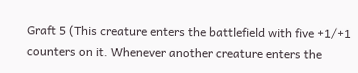Graft 5 (This creature enters the battlefield with five +1/+1 counters on it. Whenever another creature enters the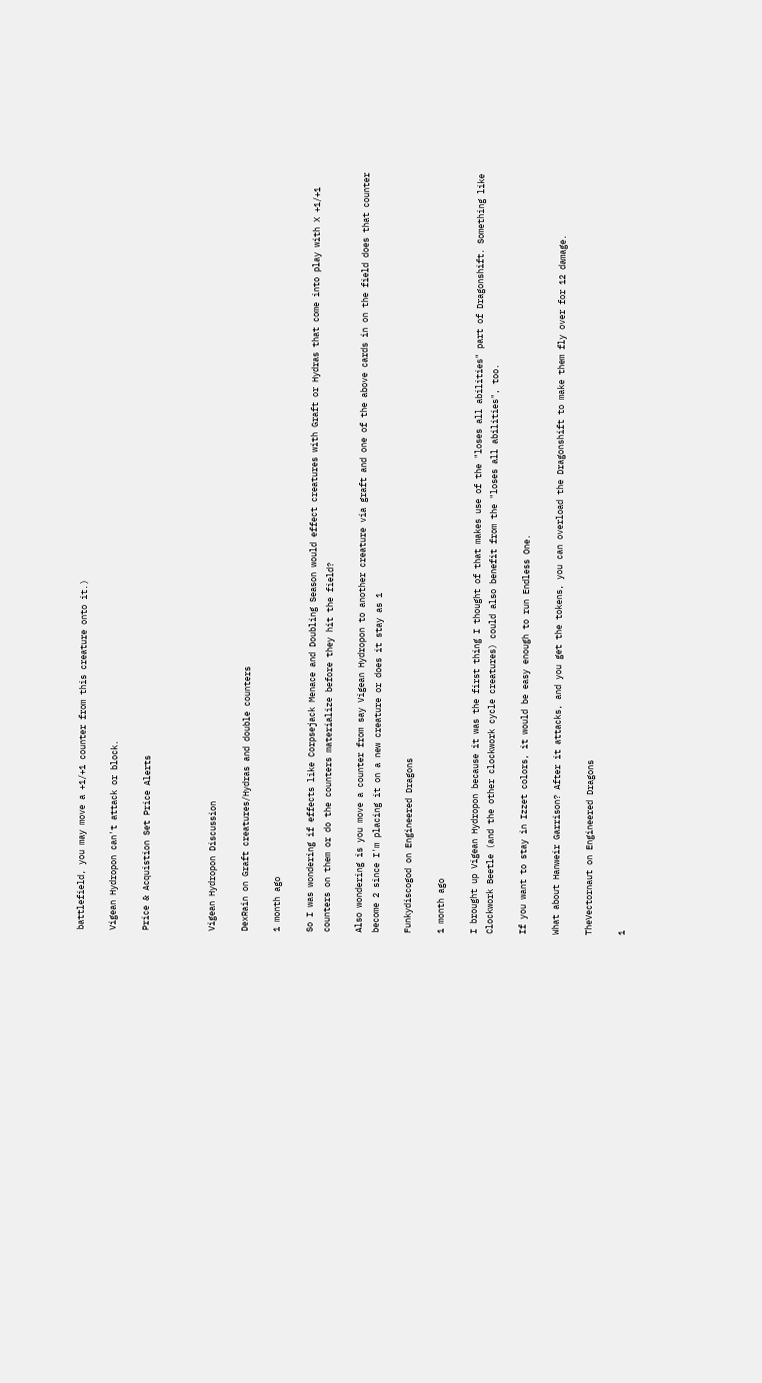battlefield, you may move a +1/+1 counter from this creature onto it.)

Vigean Hydropon can't attack or block.

Price & Acquistion Set Price Alerts



Vigean Hydropon Discussion

DexRain on Graft creatures/Hydras and double counters

1 month ago

So I was wondering if effects like Corpsejack Menace and Doubling Season would effect creatures with Graft or Hydras that come into play with X +1/+1 counters on them or do the counters materialize before they hit the field?

Also wondering is you move a counter from say Vigean Hydropon to another creature via graft and one of the above cards in on the field does that counter become 2 since I'm placing it on a new creature or does it stay as 1

Funkydiscogod on Engineered Dragons

1 month ago

I brought up Vigean Hydropon because it was the first thing I thought of that makes use of the "loses all abilities" part of Dragonshift. Something like Clockwork Beetle (and the other clockwork cycle creatures) could also benefit from the "loses all abilities", too.

If you want to stay in Izzet colors, it would be easy enough to run Endless One.

What about Hanweir Garrison? After it attacks, and you get the tokens, you can overload the Dragonshift to make them fly over for 12 damage.

TheVectornaut on Engineered Dragons

1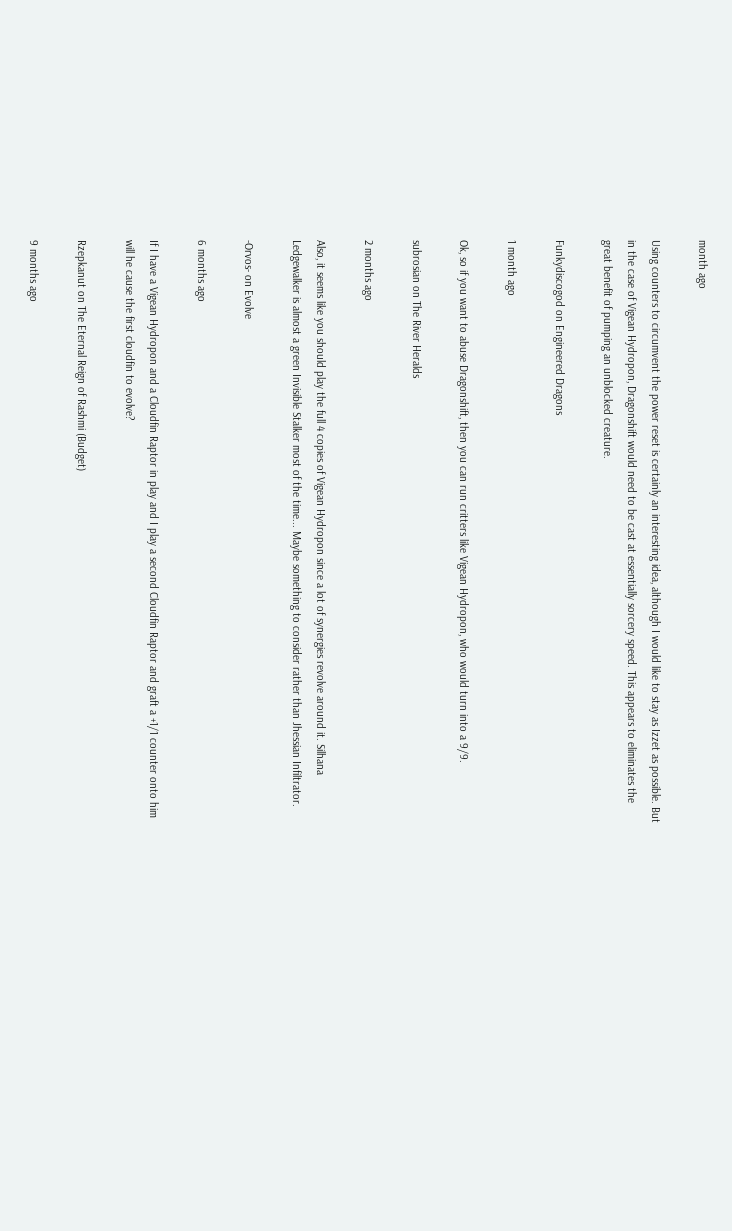month ago

Using counters to circumvent the power reset is certainly an interesting idea, although I would like to stay as Izzet as possible. But in the case of Vigean Hydropon, Dragonshift would need to be cast at essentially sorcery speed. This appears to eliminates the great benefit of pumping an unblocked creature.

Funkydiscogod on Engineered Dragons

1 month ago

Ok, so if you want to abuse Dragonshift, then you can run critters like Vigean Hydropon, who would turn into a 9/9.

subrosian on The River Heralds

2 months ago

Also, it seems like you should play the full 4 copies of Vigean Hydropon since a lot of synergies revolve around it. Silhana Ledgewalker is almost a green Invisible Stalker most of the time... Maybe something to consider rather than Jhessian Infiltrator.

-Orvos- on Evolve

6 months ago

If I have a Vigean Hydropon and a Cloudfin Raptor in play and I play a second Cloudfin Raptor and graft a +1/1 counter onto him will he cause the first cloudfin to evolve?

Rzepkanut on The Eternal Reign of Rashmi (Budget)

9 months ago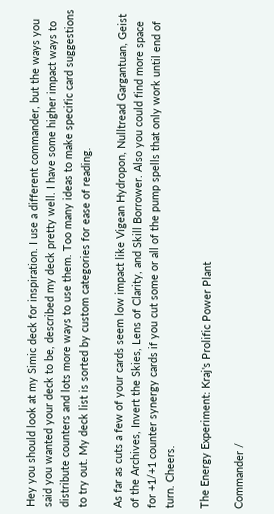Hey you should look at my Simic deck for inspiration. I use a different commander, but the ways you said you wanted your deck to be, described my deck pretty well. I have some higher impact ways to distribute counters and lots more ways to use them. Too many ideas to make specific card suggestions to try out. My deck list is sorted by custom categories for ease of reading.

As far as cuts a few of your cards seem low impact like Vigean Hydropon, Nulltread Gargantuan, Geist of the Archives, Invert the Skies, Lens of Clarity, and Skill Borrower. Also you could find more space for +1/+1 counter synergy cards if you cut some or all of the pump spells that only work until end of turn. Cheers.

The Energy Experiment: Kraj's Prolific Power Plant

Commander /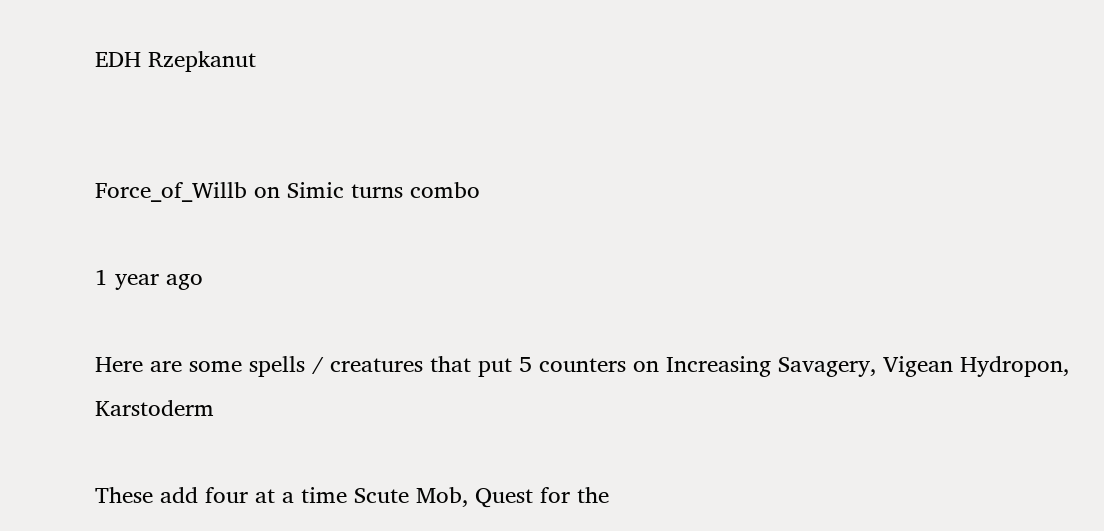EDH Rzepkanut


Force_of_Willb on Simic turns combo

1 year ago

Here are some spells / creatures that put 5 counters on Increasing Savagery, Vigean Hydropon, Karstoderm

These add four at a time Scute Mob, Quest for the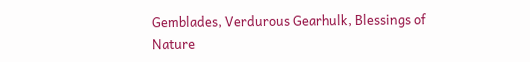Gemblades, Verdurous Gearhulk, Blessings of Nature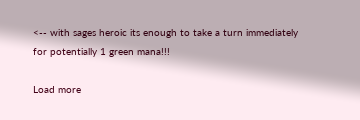<-- with sages heroic its enough to take a turn immediately for potentially 1 green mana!!!

Load more